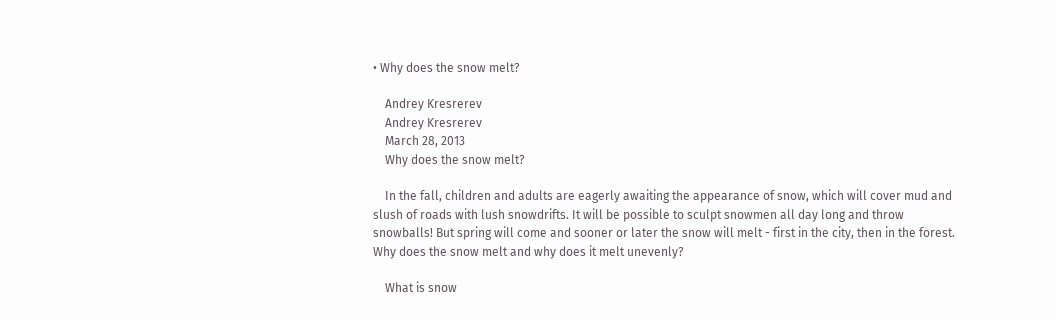• Why does the snow melt?

    Andrey Kresrerev
    Andrey Kresrerev
    March 28, 2013
    Why does the snow melt?

    In the fall, children and adults are eagerly awaiting the appearance of snow, which will cover mud and slush of roads with lush snowdrifts. It will be possible to sculpt snowmen all day long and throw snowballs! But spring will come and sooner or later the snow will melt - first in the city, then in the forest. Why does the snow melt and why does it melt unevenly?

    What is snow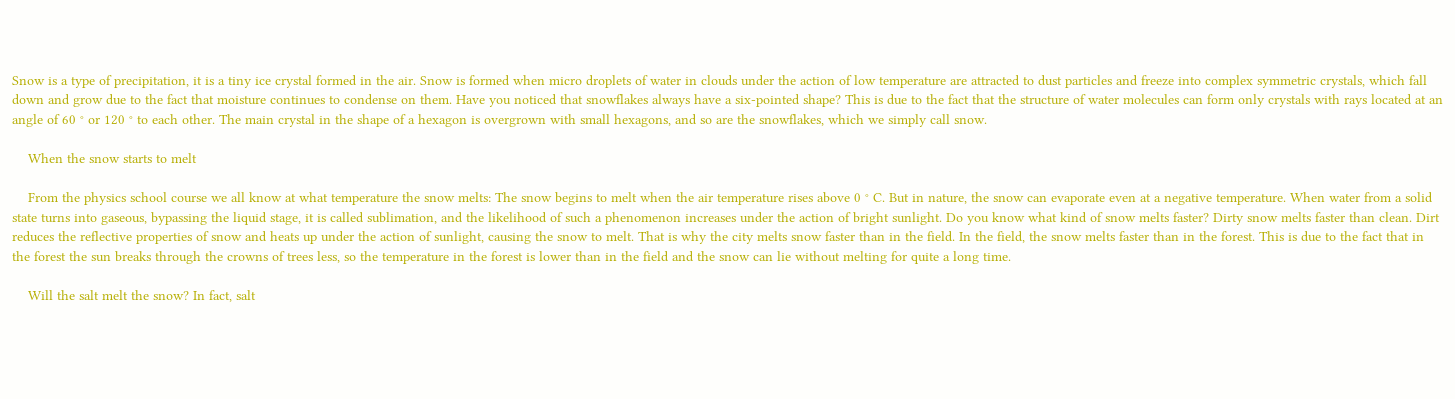Snow is a type of precipitation, it is a tiny ice crystal formed in the air. Snow is formed when micro droplets of water in clouds under the action of low temperature are attracted to dust particles and freeze into complex symmetric crystals, which fall down and grow due to the fact that moisture continues to condense on them. Have you noticed that snowflakes always have a six-pointed shape? This is due to the fact that the structure of water molecules can form only crystals with rays located at an angle of 60 ° or 120 ° to each other. The main crystal in the shape of a hexagon is overgrown with small hexagons, and so are the snowflakes, which we simply call snow.

    When the snow starts to melt

    From the physics school course we all know at what temperature the snow melts: The snow begins to melt when the air temperature rises above 0 ° C. But in nature, the snow can evaporate even at a negative temperature. When water from a solid state turns into gaseous, bypassing the liquid stage, it is called sublimation, and the likelihood of such a phenomenon increases under the action of bright sunlight. Do you know what kind of snow melts faster? Dirty snow melts faster than clean. Dirt reduces the reflective properties of snow and heats up under the action of sunlight, causing the snow to melt. That is why the city melts snow faster than in the field. In the field, the snow melts faster than in the forest. This is due to the fact that in the forest the sun breaks through the crowns of trees less, so the temperature in the forest is lower than in the field and the snow can lie without melting for quite a long time.

    Will the salt melt the snow? In fact, salt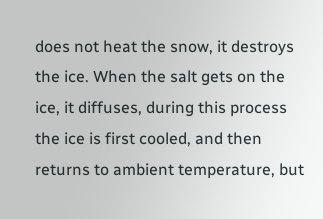does not heat the snow, it destroys the ice. When the salt gets on the ice, it diffuses, during this process the ice is first cooled, and then returns to ambient temperature, but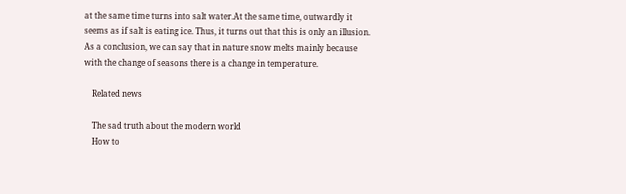at the same time turns into salt water.At the same time, outwardly it seems as if salt is eating ice. Thus, it turns out that this is only an illusion. As a conclusion, we can say that in nature snow melts mainly because with the change of seasons there is a change in temperature.

    Related news

    The sad truth about the modern world
    How to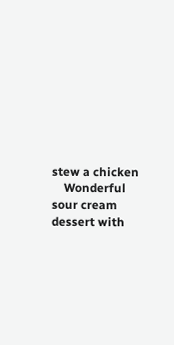stew a chicken
    Wonderful sour cream dessert with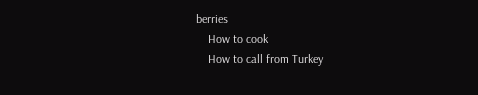berries
    How to cook
    How to call from Turkey